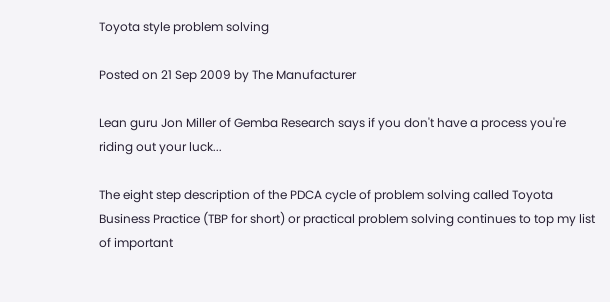Toyota style problem solving

Posted on 21 Sep 2009 by The Manufacturer

Lean guru Jon Miller of Gemba Research says if you don't have a process you're riding out your luck...

The eight step description of the PDCA cycle of problem solving called Toyota Business Practice (TBP for short) or practical problem solving continues to top my list of important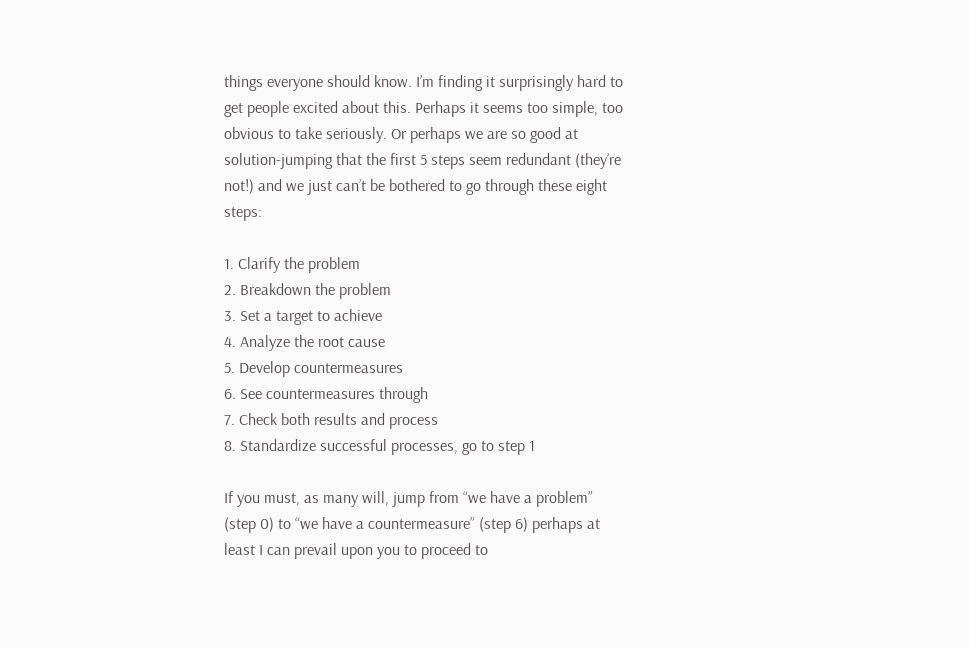things everyone should know. I’m finding it surprisingly hard to get people excited about this. Perhaps it seems too simple, too obvious to take seriously. Or perhaps we are so good at solution-jumping that the first 5 steps seem redundant (they’re not!) and we just can’t be bothered to go through these eight steps:

1. Clarify the problem
2. Breakdown the problem
3. Set a target to achieve
4. Analyze the root cause
5. Develop countermeasures
6. See countermeasures through
7. Check both results and process
8. Standardize successful processes, go to step 1

If you must, as many will, jump from “we have a problem” (step 0) to “we have a countermeasure” (step 6) perhaps at least I can prevail upon you to proceed to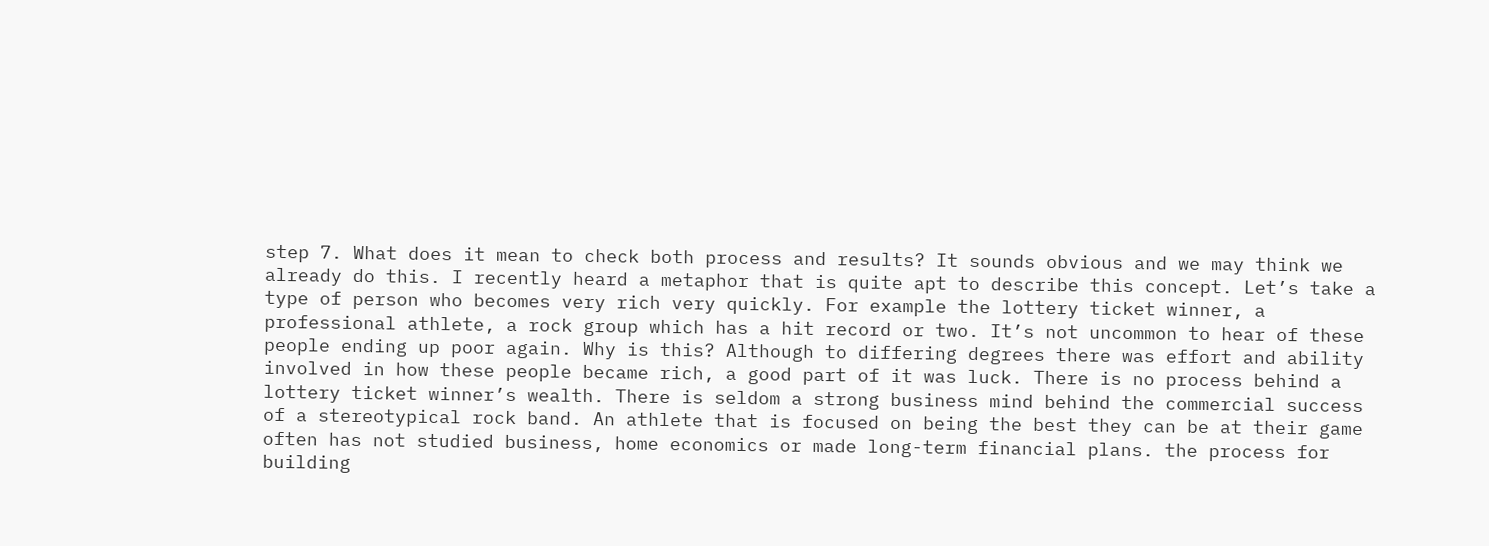step 7. What does it mean to check both process and results? It sounds obvious and we may think we already do this. I recently heard a metaphor that is quite apt to describe this concept. Let’s take a type of person who becomes very rich very quickly. For example the lottery ticket winner, a professional athlete, a rock group which has a hit record or two. It’s not uncommon to hear of these people ending up poor again. Why is this? Although to differing degrees there was effort and ability involved in how these people became rich, a good part of it was luck. There is no process behind a lottery ticket winner’s wealth. There is seldom a strong business mind behind the commercial success of a stereotypical rock band. An athlete that is focused on being the best they can be at their game often has not studied business, home economics or made long-term financial plans. the process for building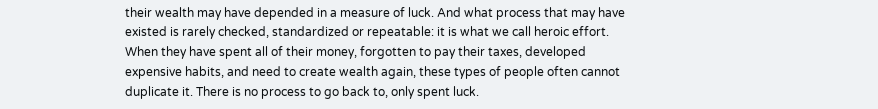their wealth may have depended in a measure of luck. And what process that may have existed is rarely checked, standardized or repeatable: it is what we call heroic effort. When they have spent all of their money, forgotten to pay their taxes, developed expensive habits, and need to create wealth again, these types of people often cannot duplicate it. There is no process to go back to, only spent luck.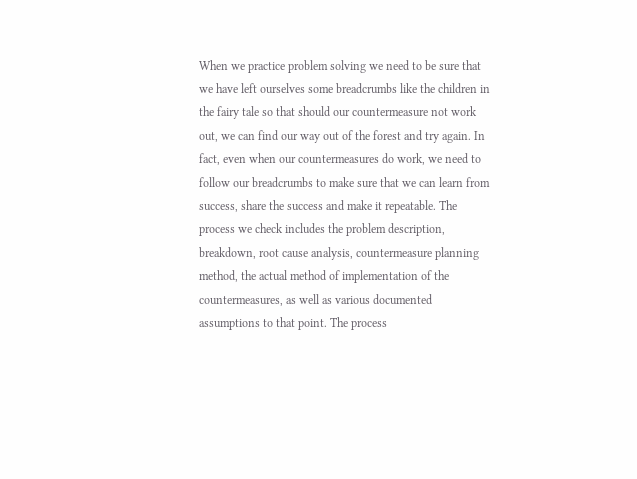When we practice problem solving we need to be sure that we have left ourselves some breadcrumbs like the children in the fairy tale so that should our countermeasure not work out, we can find our way out of the forest and try again. In fact, even when our countermeasures do work, we need to follow our breadcrumbs to make sure that we can learn from success, share the success and make it repeatable. The process we check includes the problem description, breakdown, root cause analysis, countermeasure planning method, the actual method of implementation of the countermeasures, as well as various documented assumptions to that point. The process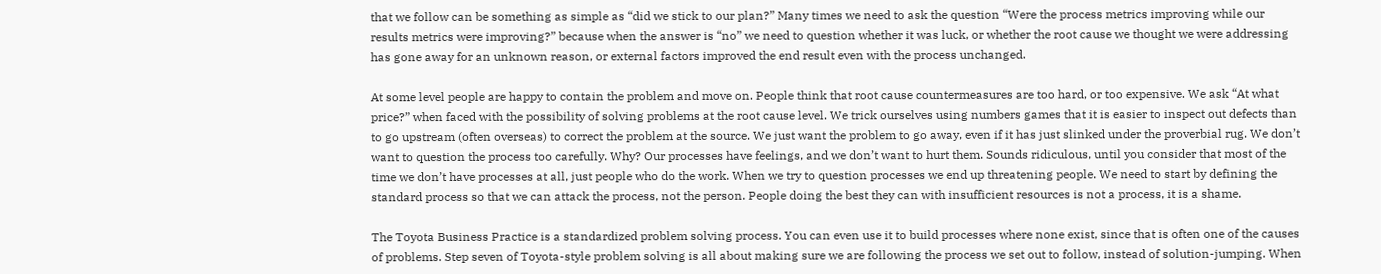that we follow can be something as simple as “did we stick to our plan?” Many times we need to ask the question “Were the process metrics improving while our results metrics were improving?” because when the answer is “no” we need to question whether it was luck, or whether the root cause we thought we were addressing has gone away for an unknown reason, or external factors improved the end result even with the process unchanged.

At some level people are happy to contain the problem and move on. People think that root cause countermeasures are too hard, or too expensive. We ask “At what price?” when faced with the possibility of solving problems at the root cause level. We trick ourselves using numbers games that it is easier to inspect out defects than to go upstream (often overseas) to correct the problem at the source. We just want the problem to go away, even if it has just slinked under the proverbial rug. We don’t want to question the process too carefully. Why? Our processes have feelings, and we don’t want to hurt them. Sounds ridiculous, until you consider that most of the time we don’t have processes at all, just people who do the work. When we try to question processes we end up threatening people. We need to start by defining the standard process so that we can attack the process, not the person. People doing the best they can with insufficient resources is not a process, it is a shame.

The Toyota Business Practice is a standardized problem solving process. You can even use it to build processes where none exist, since that is often one of the causes of problems. Step seven of Toyota-style problem solving is all about making sure we are following the process we set out to follow, instead of solution-jumping. When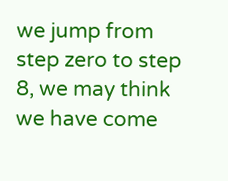we jump from step zero to step 8, we may think we have come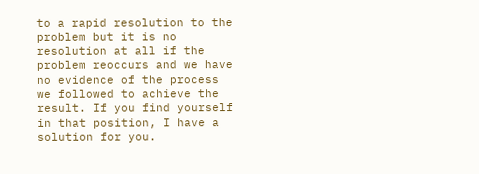to a rapid resolution to the problem but it is no resolution at all if the problem reoccurs and we have no evidence of the process we followed to achieve the result. If you find yourself in that position, I have a solution for you.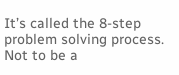It’s called the 8-step problem solving process. Not to be a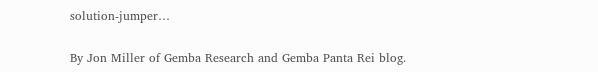solution-jumper…

By Jon Miller of Gemba Research and Gemba Panta Rei blog.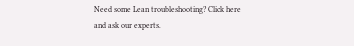Need some Lean troubleshooting? Click here and ask our experts.